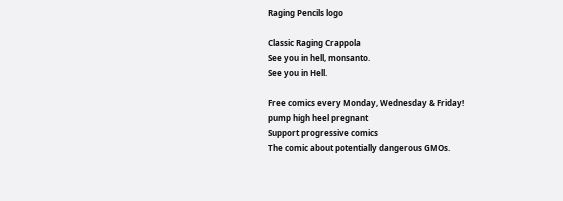Raging Pencils logo

Classic Raging Crappola
See you in hell, monsanto.
See you in Hell.

Free comics every Monday, Wednesday & Friday!
pump high heel pregnant
Support progressive comics
The comic about potentially dangerous GMOs.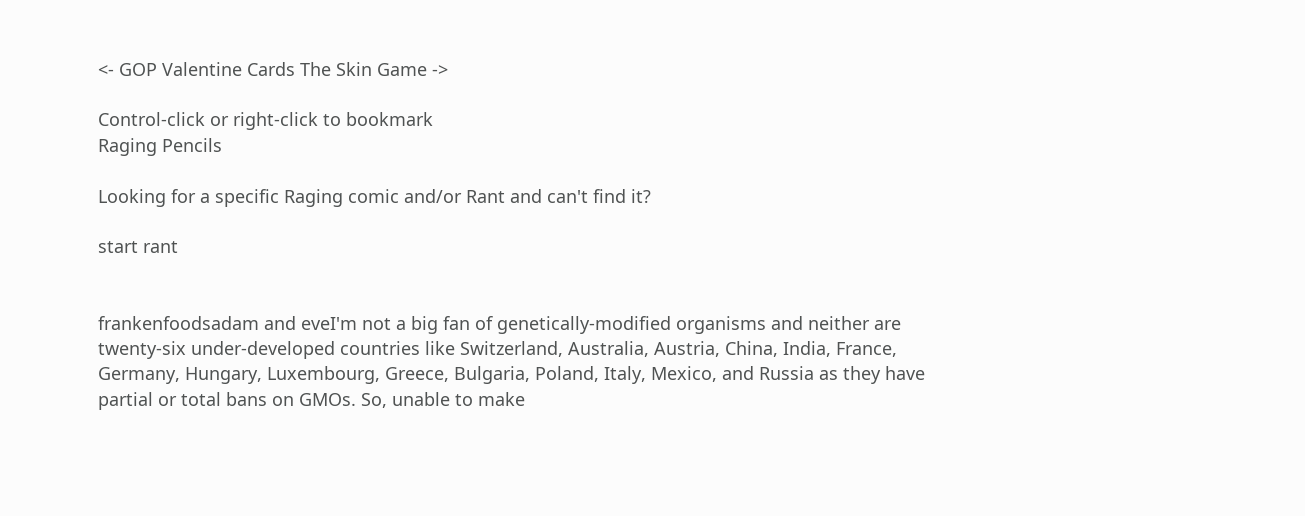<- GOP Valentine Cards The Skin Game ->

Control-click or right-click to bookmark
Raging Pencils

Looking for a specific Raging comic and/or Rant and can't find it?

start rant


frankenfoodsadam and eveI'm not a big fan of genetically-modified organisms and neither are twenty-six under-developed countries like Switzerland, Australia, Austria, China, India, France, Germany, Hungary, Luxembourg, Greece, Bulgaria, Poland, Italy, Mexico, and Russia as they have partial or total bans on GMOs. So, unable to make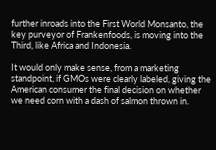further inroads into the First World Monsanto, the key purveyor of Frankenfoods, is moving into the Third, like Africa and Indonesia.

It would only make sense, from a marketing standpoint, if GMOs were clearly labeled, giving the American consumer the final decision on whether we need corn with a dash of salmon thrown in.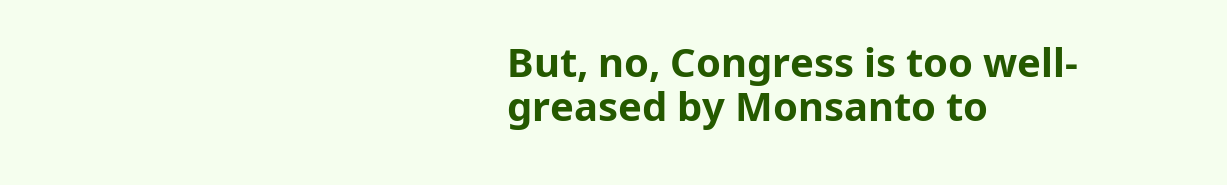But, no, Congress is too well-greased by Monsanto to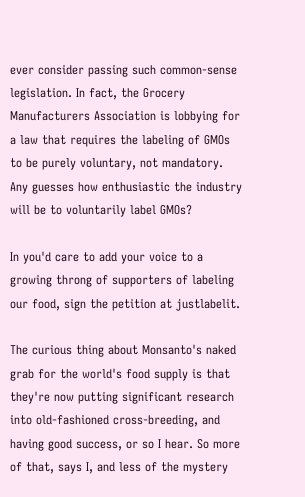ever consider passing such common-sense legislation. In fact, the Grocery Manufacturers Association is lobbying for a law that requires the labeling of GMOs to be purely voluntary, not mandatory. Any guesses how enthusiastic the industry will be to voluntarily label GMOs?

In you'd care to add your voice to a growing throng of supporters of labeling our food, sign the petition at justlabelit.

The curious thing about Monsanto's naked grab for the world's food supply is that they're now putting significant research into old-fashioned cross-breeding, and having good success, or so I hear. So more of that, says I, and less of the mystery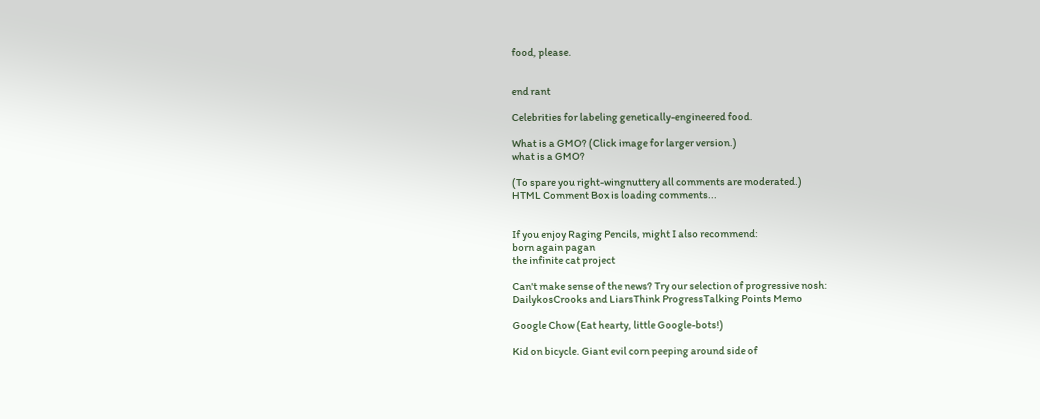food, please.


end rant

Celebrities for labeling genetically-engineered food.

What is a GMO? (Click image for larger version.)
what is a GMO?

(To spare you right-wingnuttery all comments are moderated.)
HTML Comment Box is loading comments...


If you enjoy Raging Pencils, might I also recommend:
born again pagan
the infinite cat project

Can't make sense of the news? Try our selection of progressive nosh:
DailykosCrooks and LiarsThink ProgressTalking Points Memo

Google Chow (Eat hearty, little Google-bots!)

Kid on bicycle. Giant evil corn peeping around side of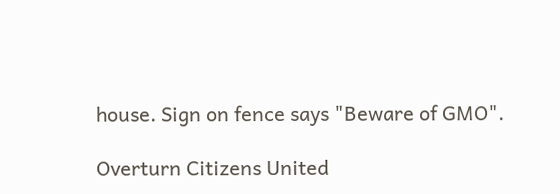house. Sign on fence says "Beware of GMO".

Overturn Citizens United